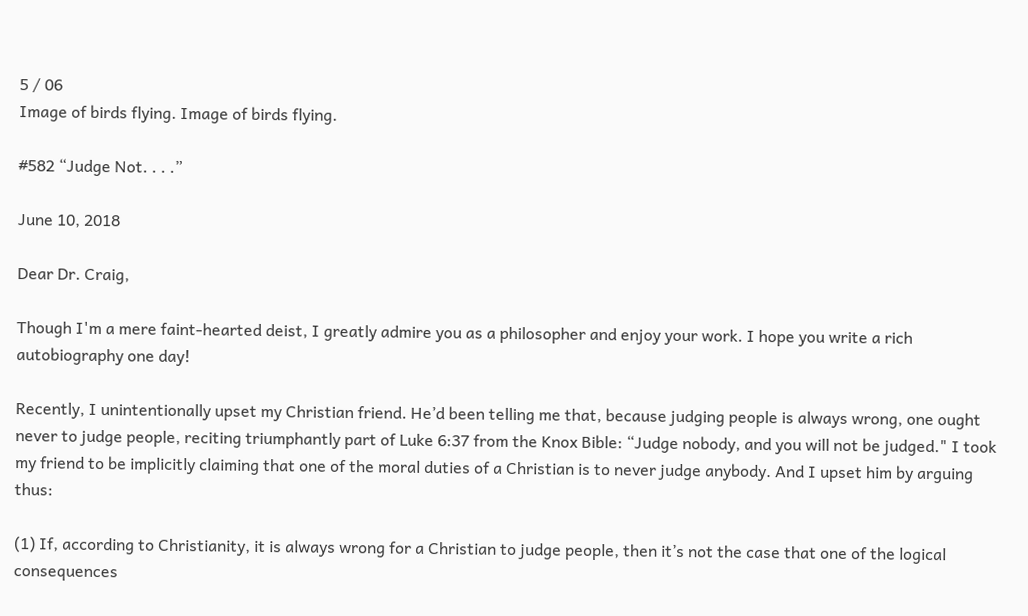5 / 06
Image of birds flying. Image of birds flying.

#582 “Judge Not. . . .”

June 10, 2018

Dear Dr. Craig,

Though I'm a mere faint-hearted deist, I greatly admire you as a philosopher and enjoy your work. I hope you write a rich autobiography one day!

Recently, I unintentionally upset my Christian friend. He’d been telling me that, because judging people is always wrong, one ought never to judge people, reciting triumphantly part of Luke 6:37 from the Knox Bible: “Judge nobody, and you will not be judged." I took my friend to be implicitly claiming that one of the moral duties of a Christian is to never judge anybody. And I upset him by arguing thus:

(1) If, according to Christianity, it is always wrong for a Christian to judge people, then it’s not the case that one of the logical consequences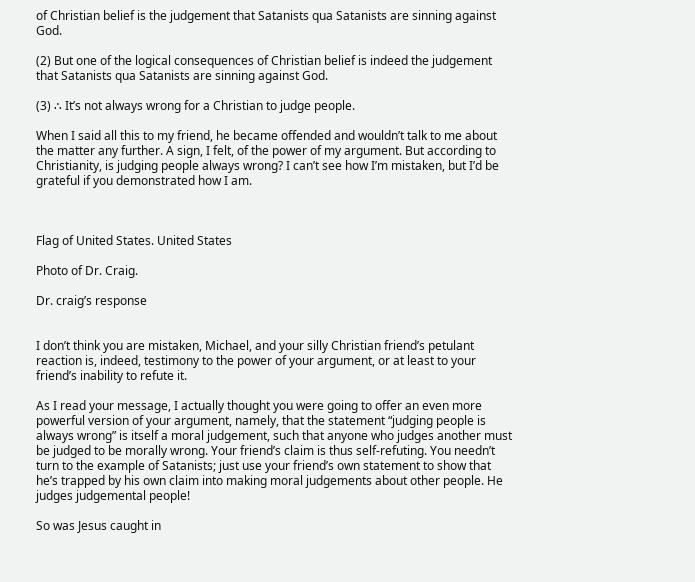of Christian belief is the judgement that Satanists qua Satanists are sinning against God.

(2) But one of the logical consequences of Christian belief is indeed the judgement that Satanists qua Satanists are sinning against God.

(3) ∴ It’s not always wrong for a Christian to judge people.

When I said all this to my friend, he became offended and wouldn’t talk to me about the matter any further. A sign, I felt, of the power of my argument. But according to Christianity, is judging people always wrong? I can’t see how I’m mistaken, but I’d be grateful if you demonstrated how I am.



Flag of United States. United States

Photo of Dr. Craig.

Dr. craig’s response


I don’t think you are mistaken, Michael, and your silly Christian friend’s petulant reaction is, indeed, testimony to the power of your argument, or at least to your friend’s inability to refute it.

As I read your message, I actually thought you were going to offer an even more powerful version of your argument, namely, that the statement “judging people is always wrong” is itself a moral judgement, such that anyone who judges another must be judged to be morally wrong. Your friend’s claim is thus self-refuting. You needn’t turn to the example of Satanists; just use your friend’s own statement to show that he’s trapped by his own claim into making moral judgements about other people. He judges judgemental people!

So was Jesus caught in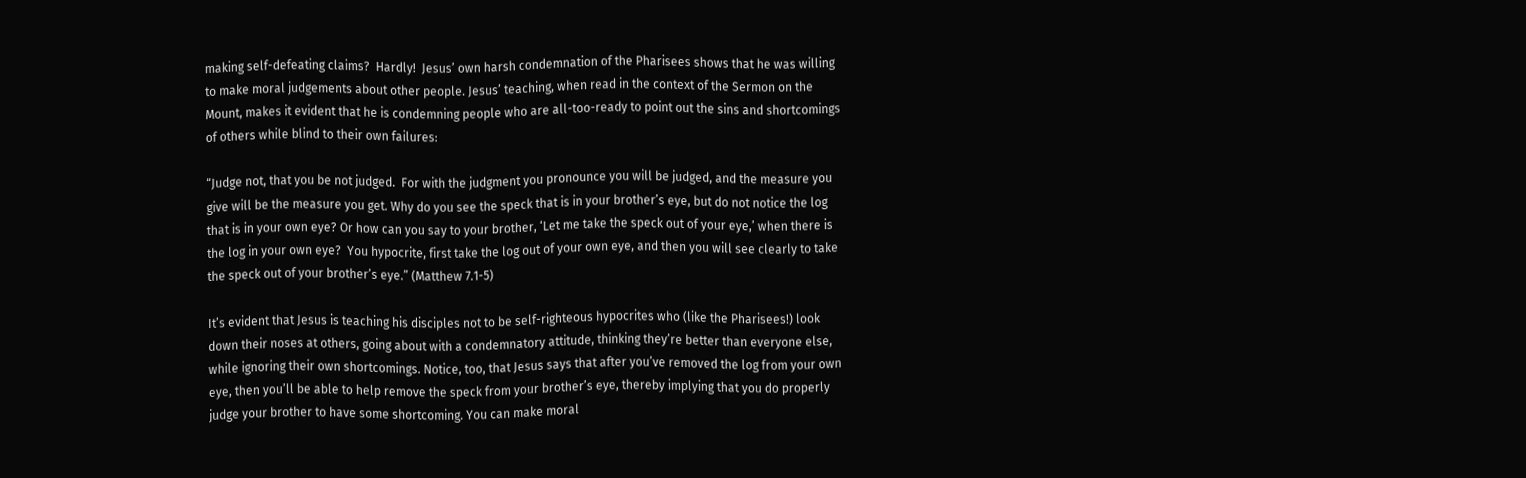making self-defeating claims?  Hardly!  Jesus’ own harsh condemnation of the Pharisees shows that he was willing to make moral judgements about other people. Jesus’ teaching, when read in the context of the Sermon on the Mount, makes it evident that he is condemning people who are all-too-ready to point out the sins and shortcomings of others while blind to their own failures:

“Judge not, that you be not judged.  For with the judgment you pronounce you will be judged, and the measure you give will be the measure you get. Why do you see the speck that is in your brother’s eye, but do not notice the log that is in your own eye? Or how can you say to your brother, ‘Let me take the speck out of your eye,’ when there is the log in your own eye?  You hypocrite, first take the log out of your own eye, and then you will see clearly to take the speck out of your brother’s eye.” (Matthew 7.1-5)

It’s evident that Jesus is teaching his disciples not to be self-righteous hypocrites who (like the Pharisees!) look down their noses at others, going about with a condemnatory attitude, thinking they’re better than everyone else, while ignoring their own shortcomings. Notice, too, that Jesus says that after you’ve removed the log from your own eye, then you’ll be able to help remove the speck from your brother’s eye, thereby implying that you do properly judge your brother to have some shortcoming. You can make moral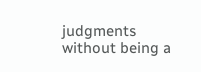judgments without being a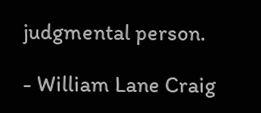judgmental person.

- William Lane Craig